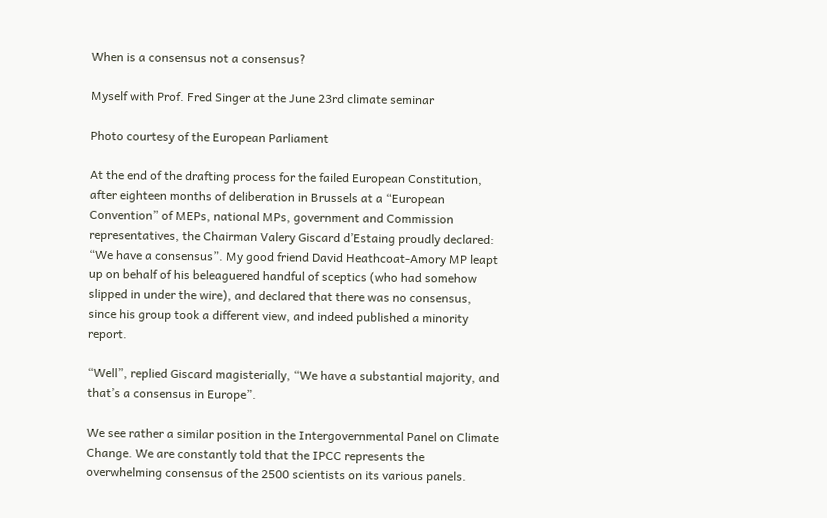When is a consensus not a consensus?

Myself with Prof. Fred Singer at the June 23rd climate seminar

Photo courtesy of the European Parliament

At the end of the drafting process for the failed European Constitution, after eighteen months of deliberation in Brussels at a “European Convention” of MEPs, national MPs, government and Commission representatives, the Chairman Valery Giscard d’Estaing proudly declared: “We have a consensus”. My good friend David Heathcoat-Amory MP leapt up on behalf of his beleaguered handful of sceptics (who had somehow slipped in under the wire), and declared that there was no consensus, since his group took a different view, and indeed published a minority report.

“Well”, replied Giscard magisterially, “We have a substantial majority, and that’s a consensus in Europe”.

We see rather a similar position in the Intergovernmental Panel on Climate Change. We are constantly told that the IPCC represents the overwhelming consensus of the 2500 scientists on its various panels.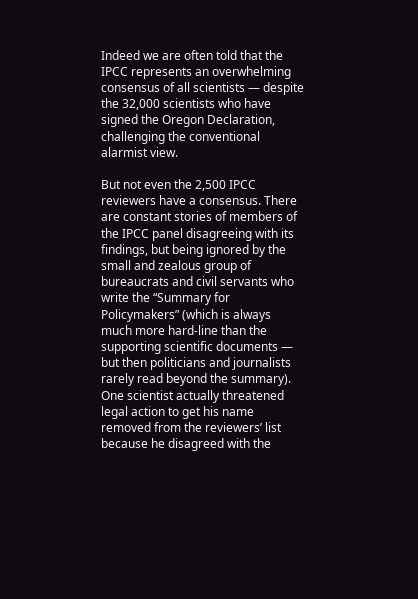Indeed we are often told that the IPCC represents an overwhelming consensus of all scientists — despite the 32,000 scientists who have signed the Oregon Declaration, challenging the conventional alarmist view.

But not even the 2,500 IPCC reviewers have a consensus. There are constant stories of members of the IPCC panel disagreeing with its findings, but being ignored by the small and zealous group of bureaucrats and civil servants who write the “Summary for Policymakers” (which is always much more hard-line than the supporting scientific documents — but then politicians and journalists rarely read beyond the summary). One scientist actually threatened legal action to get his name removed from the reviewers’ list because he disagreed with the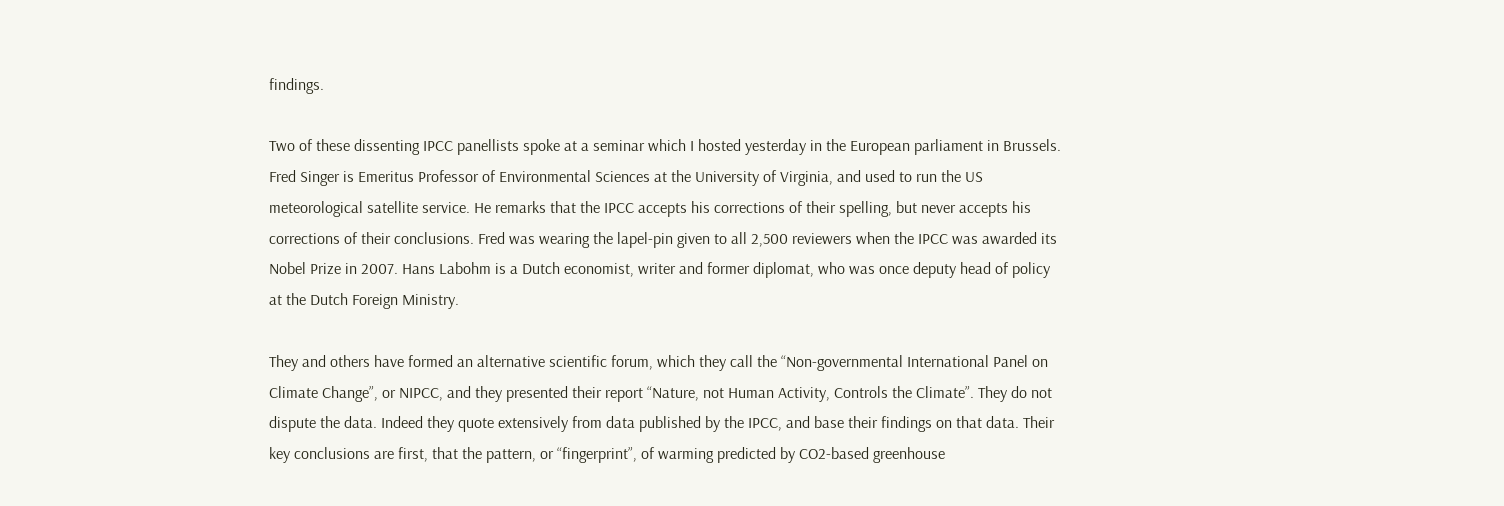findings.

Two of these dissenting IPCC panellists spoke at a seminar which I hosted yesterday in the European parliament in Brussels. Fred Singer is Emeritus Professor of Environmental Sciences at the University of Virginia, and used to run the US meteorological satellite service. He remarks that the IPCC accepts his corrections of their spelling, but never accepts his corrections of their conclusions. Fred was wearing the lapel-pin given to all 2,500 reviewers when the IPCC was awarded its Nobel Prize in 2007. Hans Labohm is a Dutch economist, writer and former diplomat, who was once deputy head of policy at the Dutch Foreign Ministry.

They and others have formed an alternative scientific forum, which they call the “Non-governmental International Panel on Climate Change”, or NIPCC, and they presented their report “Nature, not Human Activity, Controls the Climate”. They do not dispute the data. Indeed they quote extensively from data published by the IPCC, and base their findings on that data. Their key conclusions are first, that the pattern, or “fingerprint”, of warming predicted by CO2-based greenhouse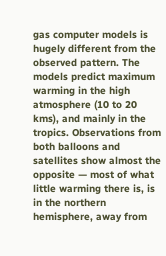gas computer models is hugely different from the observed pattern. The models predict maximum warming in the high atmosphere (10 to 20 kms), and mainly in the tropics. Observations from both balloons and satellites show almost the opposite — most of what little warming there is, is in the northern hemisphere, away from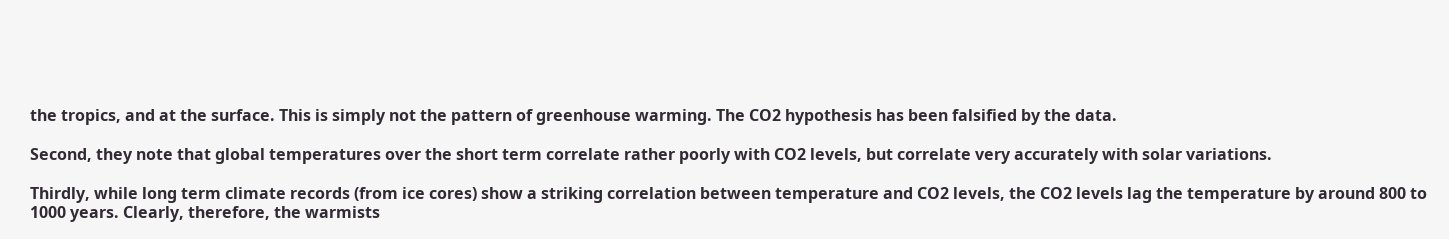the tropics, and at the surface. This is simply not the pattern of greenhouse warming. The CO2 hypothesis has been falsified by the data.

Second, they note that global temperatures over the short term correlate rather poorly with CO2 levels, but correlate very accurately with solar variations.

Thirdly, while long term climate records (from ice cores) show a striking correlation between temperature and CO2 levels, the CO2 levels lag the temperature by around 800 to 1000 years. Clearly, therefore, the warmists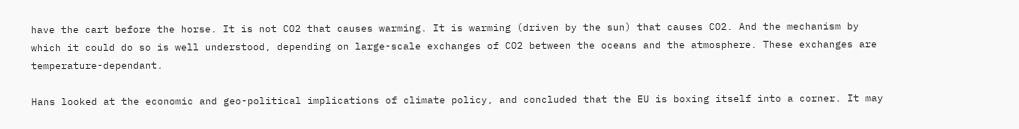have the cart before the horse. It is not CO2 that causes warming. It is warming (driven by the sun) that causes CO2. And the mechanism by which it could do so is well understood, depending on large-scale exchanges of CO2 between the oceans and the atmosphere. These exchanges are temperature-dependant.

Hans looked at the economic and geo-political implications of climate policy, and concluded that the EU is boxing itself into a corner. It may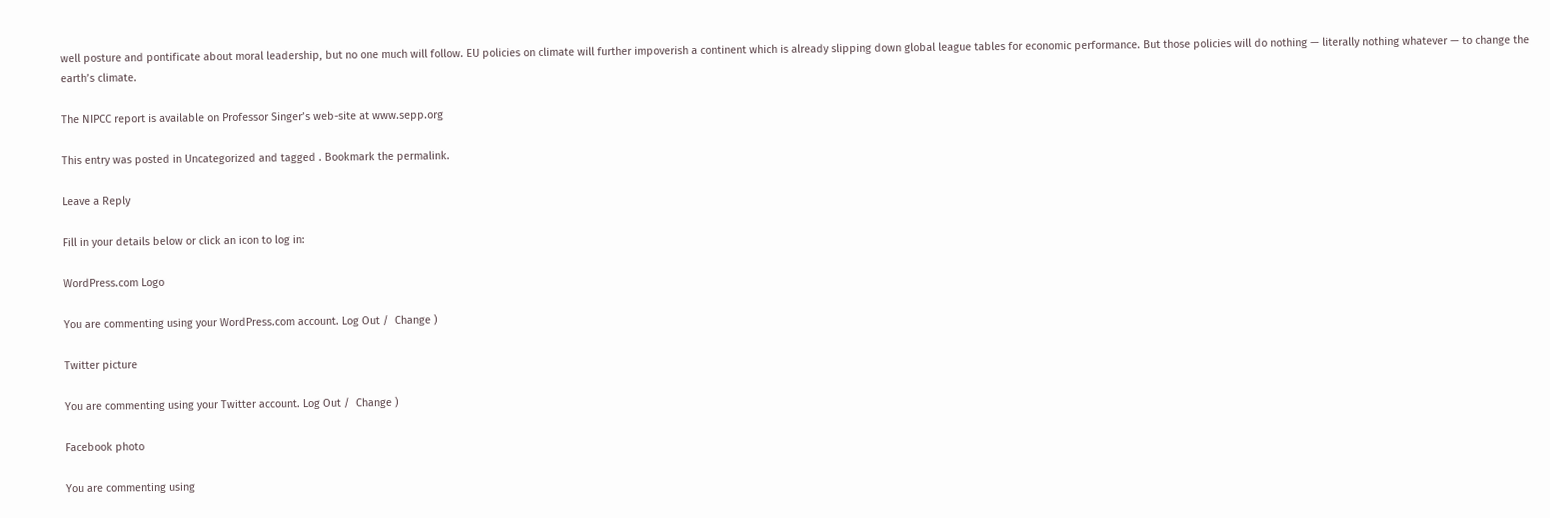well posture and pontificate about moral leadership, but no one much will follow. EU policies on climate will further impoverish a continent which is already slipping down global league tables for economic performance. But those policies will do nothing — literally nothing whatever — to change the earth’s climate.

The NIPCC report is available on Professor Singer’s web-site at www.sepp.org

This entry was posted in Uncategorized and tagged . Bookmark the permalink.

Leave a Reply

Fill in your details below or click an icon to log in:

WordPress.com Logo

You are commenting using your WordPress.com account. Log Out /  Change )

Twitter picture

You are commenting using your Twitter account. Log Out /  Change )

Facebook photo

You are commenting using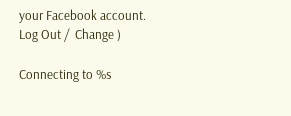your Facebook account. Log Out /  Change )

Connecting to %s